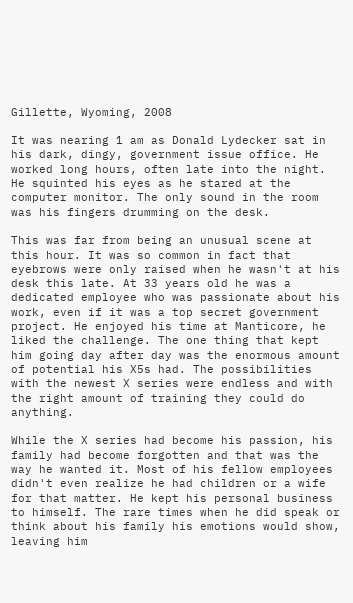Gillette, Wyoming, 2008

It was nearing 1 am as Donald Lydecker sat in his dark, dingy, government issue office. He worked long hours, often late into the night. He squinted his eyes as he stared at the computer monitor. The only sound in the room was his fingers drumming on the desk.

This was far from being an unusual scene at this hour. It was so common in fact that eyebrows were only raised when he wasn't at his desk this late. At 33 years old he was a dedicated employee who was passionate about his work, even if it was a top secret government project. He enjoyed his time at Manticore, he liked the challenge. The one thing that kept him going day after day was the enormous amount of potential his X5s had. The possibilities with the newest X series were endless and with the right amount of training they could do anything.

While the X series had become his passion, his family had become forgotten and that was the way he wanted it. Most of his fellow employees didn't even realize he had children or a wife for that matter. He kept his personal business to himself. The rare times when he did speak or think about his family his emotions would show, leaving him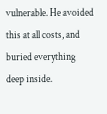vulnerable. He avoided this at all costs, and buried everything deep inside.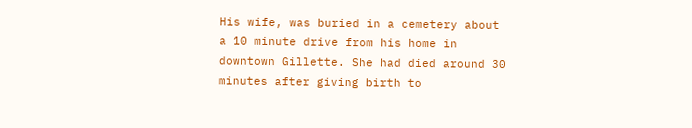His wife, was buried in a cemetery about a 10 minute drive from his home in downtown Gillette. She had died around 30 minutes after giving birth to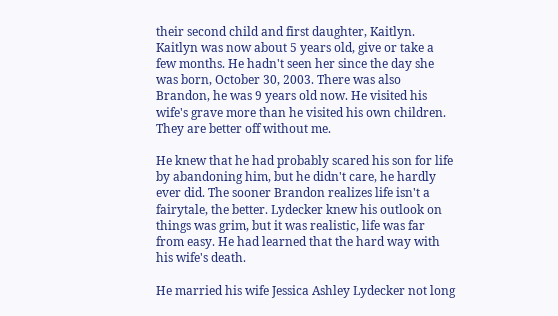their second child and first daughter, Kaitlyn. Kaitlyn was now about 5 years old, give or take a few months. He hadn't seen her since the day she was born, October 30, 2003. There was also Brandon, he was 9 years old now. He visited his wife's grave more than he visited his own children. They are better off without me.

He knew that he had probably scared his son for life by abandoning him, but he didn't care, he hardly ever did. The sooner Brandon realizes life isn't a fairytale, the better. Lydecker knew his outlook on things was grim, but it was realistic, life was far from easy. He had learned that the hard way with his wife's death.

He married his wife Jessica Ashley Lydecker not long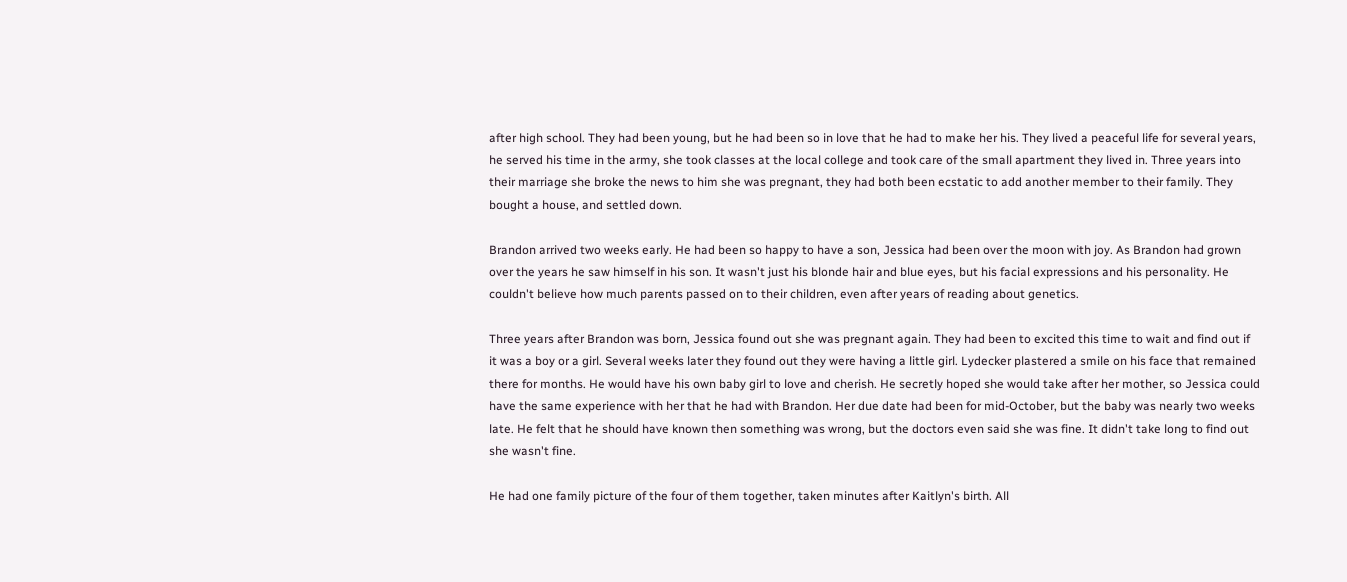after high school. They had been young, but he had been so in love that he had to make her his. They lived a peaceful life for several years, he served his time in the army, she took classes at the local college and took care of the small apartment they lived in. Three years into their marriage she broke the news to him she was pregnant, they had both been ecstatic to add another member to their family. They bought a house, and settled down.

Brandon arrived two weeks early. He had been so happy to have a son, Jessica had been over the moon with joy. As Brandon had grown over the years he saw himself in his son. It wasn't just his blonde hair and blue eyes, but his facial expressions and his personality. He couldn't believe how much parents passed on to their children, even after years of reading about genetics.

Three years after Brandon was born, Jessica found out she was pregnant again. They had been to excited this time to wait and find out if it was a boy or a girl. Several weeks later they found out they were having a little girl. Lydecker plastered a smile on his face that remained there for months. He would have his own baby girl to love and cherish. He secretly hoped she would take after her mother, so Jessica could have the same experience with her that he had with Brandon. Her due date had been for mid-October, but the baby was nearly two weeks late. He felt that he should have known then something was wrong, but the doctors even said she was fine. It didn't take long to find out she wasn't fine.

He had one family picture of the four of them together, taken minutes after Kaitlyn's birth. All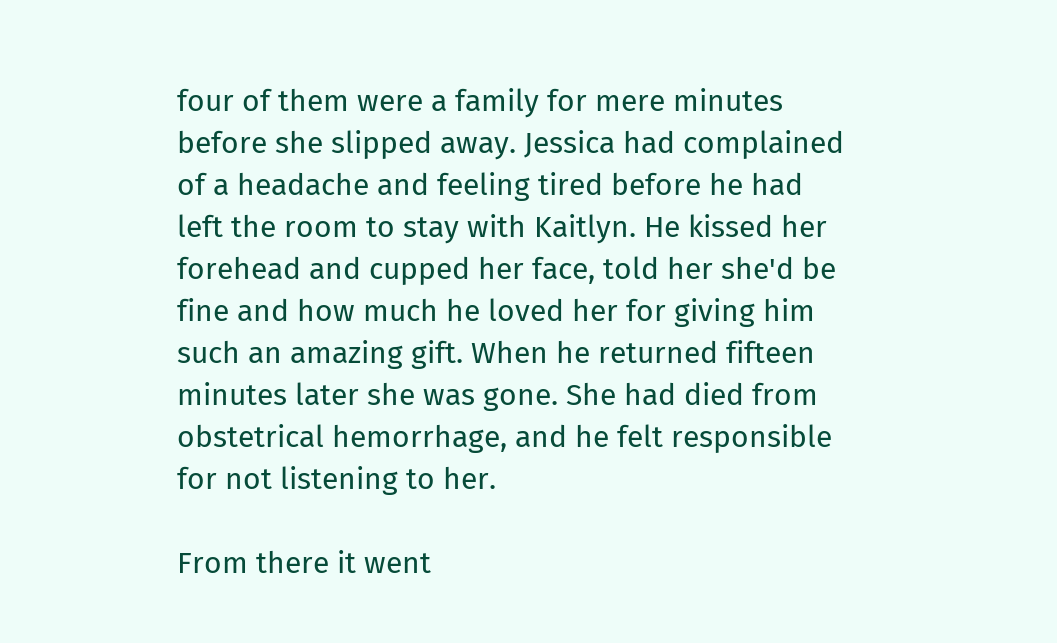four of them were a family for mere minutes before she slipped away. Jessica had complained of a headache and feeling tired before he had left the room to stay with Kaitlyn. He kissed her forehead and cupped her face, told her she'd be fine and how much he loved her for giving him such an amazing gift. When he returned fifteen minutes later she was gone. She had died from obstetrical hemorrhage, and he felt responsible for not listening to her.

From there it went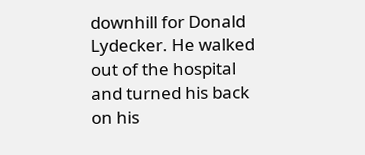downhill for Donald Lydecker. He walked out of the hospital and turned his back on his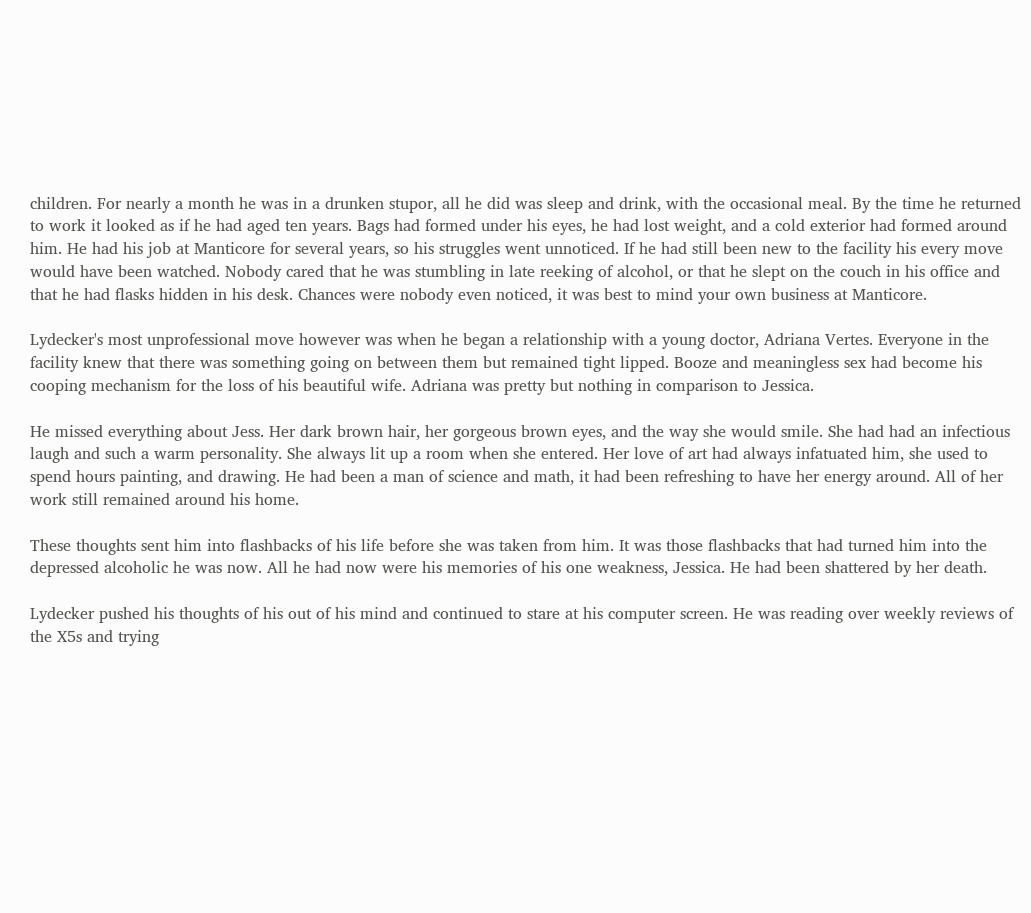children. For nearly a month he was in a drunken stupor, all he did was sleep and drink, with the occasional meal. By the time he returned to work it looked as if he had aged ten years. Bags had formed under his eyes, he had lost weight, and a cold exterior had formed around him. He had his job at Manticore for several years, so his struggles went unnoticed. If he had still been new to the facility his every move would have been watched. Nobody cared that he was stumbling in late reeking of alcohol, or that he slept on the couch in his office and that he had flasks hidden in his desk. Chances were nobody even noticed, it was best to mind your own business at Manticore.

Lydecker's most unprofessional move however was when he began a relationship with a young doctor, Adriana Vertes. Everyone in the facility knew that there was something going on between them but remained tight lipped. Booze and meaningless sex had become his cooping mechanism for the loss of his beautiful wife. Adriana was pretty but nothing in comparison to Jessica.

He missed everything about Jess. Her dark brown hair, her gorgeous brown eyes, and the way she would smile. She had had an infectious laugh and such a warm personality. She always lit up a room when she entered. Her love of art had always infatuated him, she used to spend hours painting, and drawing. He had been a man of science and math, it had been refreshing to have her energy around. All of her work still remained around his home.

These thoughts sent him into flashbacks of his life before she was taken from him. It was those flashbacks that had turned him into the depressed alcoholic he was now. All he had now were his memories of his one weakness, Jessica. He had been shattered by her death.

Lydecker pushed his thoughts of his out of his mind and continued to stare at his computer screen. He was reading over weekly reviews of the X5s and trying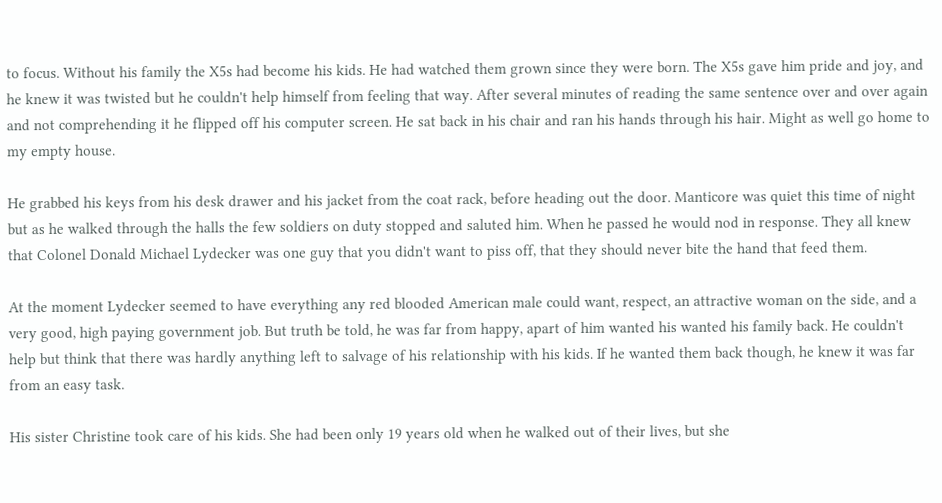to focus. Without his family the X5s had become his kids. He had watched them grown since they were born. The X5s gave him pride and joy, and he knew it was twisted but he couldn't help himself from feeling that way. After several minutes of reading the same sentence over and over again and not comprehending it he flipped off his computer screen. He sat back in his chair and ran his hands through his hair. Might as well go home to my empty house.

He grabbed his keys from his desk drawer and his jacket from the coat rack, before heading out the door. Manticore was quiet this time of night but as he walked through the halls the few soldiers on duty stopped and saluted him. When he passed he would nod in response. They all knew that Colonel Donald Michael Lydecker was one guy that you didn't want to piss off, that they should never bite the hand that feed them.

At the moment Lydecker seemed to have everything any red blooded American male could want, respect, an attractive woman on the side, and a very good, high paying government job. But truth be told, he was far from happy, apart of him wanted his wanted his family back. He couldn't help but think that there was hardly anything left to salvage of his relationship with his kids. If he wanted them back though, he knew it was far from an easy task.

His sister Christine took care of his kids. She had been only 19 years old when he walked out of their lives, but she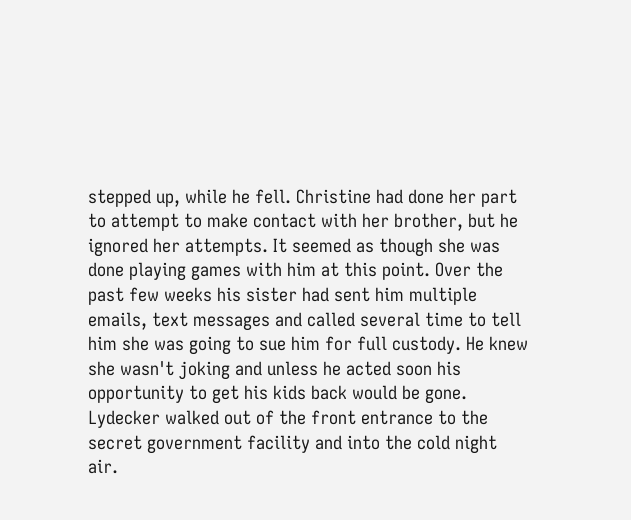stepped up, while he fell. Christine had done her part to attempt to make contact with her brother, but he ignored her attempts. It seemed as though she was done playing games with him at this point. Over the past few weeks his sister had sent him multiple emails, text messages and called several time to tell him she was going to sue him for full custody. He knew she wasn't joking and unless he acted soon his opportunity to get his kids back would be gone. Lydecker walked out of the front entrance to the secret government facility and into the cold night air.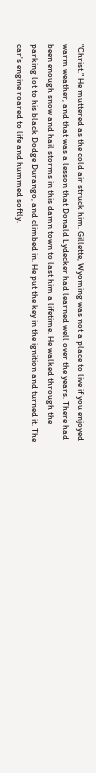"Christ." He muttered as the cold air struck him. Gillette, Wyoming was not a place to live if you enjoyed warm weather, and that was a lesson that Donald Lydecker had learned well over the years. There had been enough snow and hail storms in this damn town to last him a lifetime. He walked through the parking lot to his black Dodge Durango, and climbed in. He put the key in the ignition and turned it. The car's engine roared to life and hummed softly.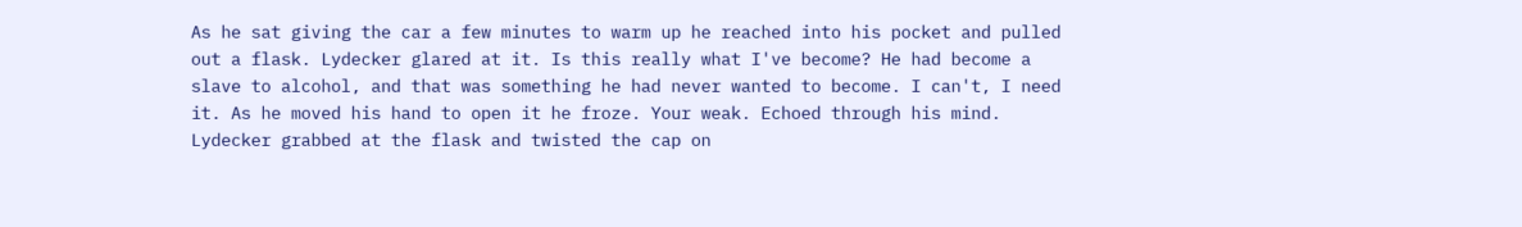As he sat giving the car a few minutes to warm up he reached into his pocket and pulled out a flask. Lydecker glared at it. Is this really what I've become? He had become a slave to alcohol, and that was something he had never wanted to become. I can't, I need it. As he moved his hand to open it he froze. Your weak. Echoed through his mind. Lydecker grabbed at the flask and twisted the cap on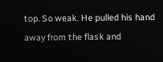top. So weak. He pulled his hand away from the flask and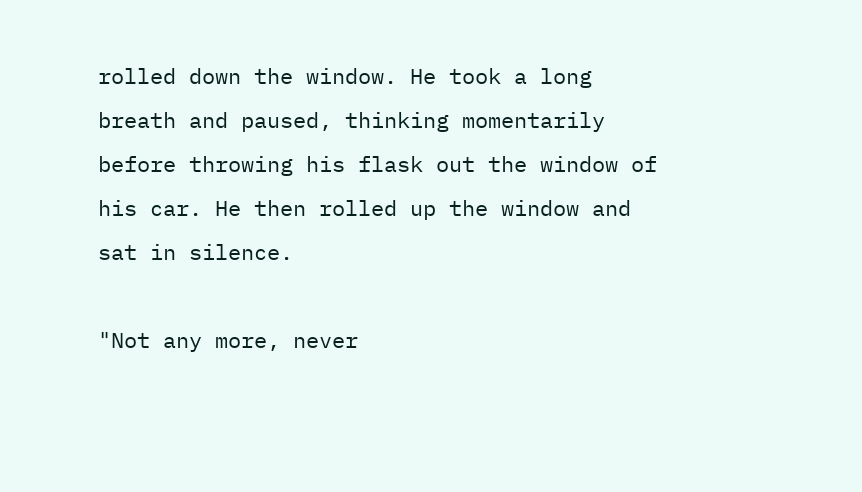rolled down the window. He took a long breath and paused, thinking momentarily before throwing his flask out the window of his car. He then rolled up the window and sat in silence.

"Not any more, never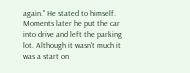again." He stated to himself. Moments later he put the car into drive and left the parking lot. Although it wasn't much it was a start on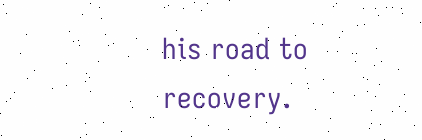his road to recovery.